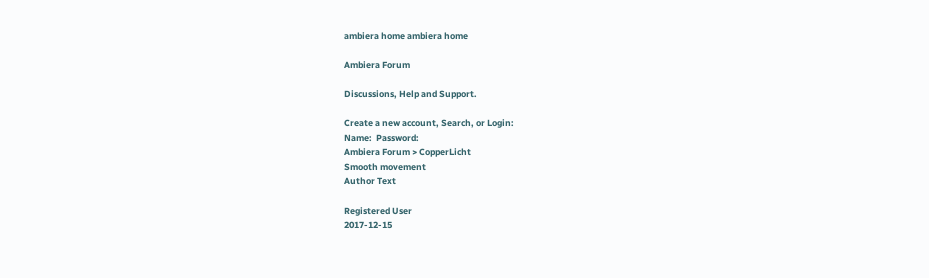ambiera home ambiera home

Ambiera Forum

Discussions, Help and Support.

Create a new account, Search, or Login:
Name:  Password:
Ambiera Forum > CopperLicht
Smooth movement
Author Text

Registered User
2017-12-15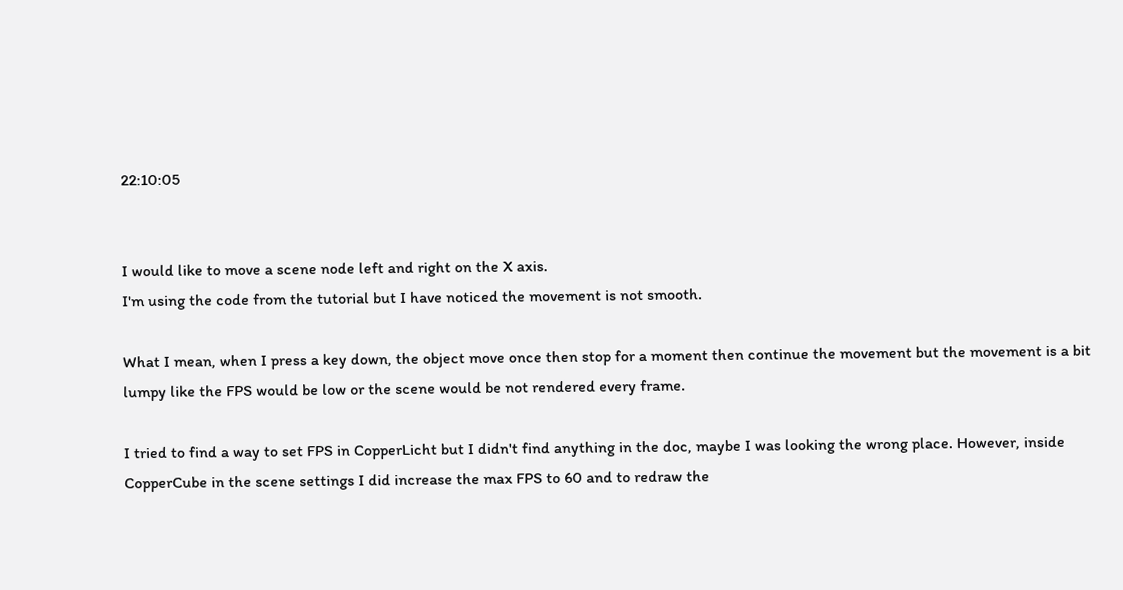22:10:05


I would like to move a scene node left and right on the X axis.
I'm using the code from the tutorial but I have noticed the movement is not smooth.

What I mean, when I press a key down, the object move once then stop for a moment then continue the movement but the movement is a bit lumpy like the FPS would be low or the scene would be not rendered every frame.

I tried to find a way to set FPS in CopperLicht but I didn't find anything in the doc, maybe I was looking the wrong place. However, inside CopperCube in the scene settings I did increase the max FPS to 60 and to redraw the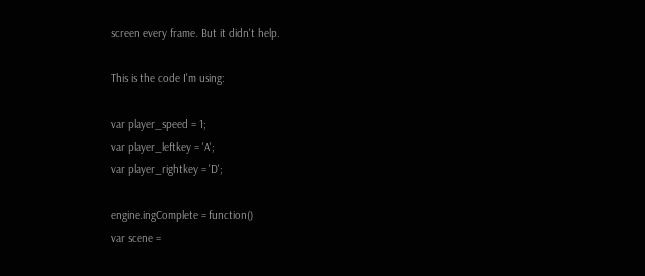screen every frame. But it didn't help.

This is the code I'm using:

var player_speed = 1;
var player_leftkey = 'A';
var player_rightkey = 'D';

engine.ingComplete = function()
var scene =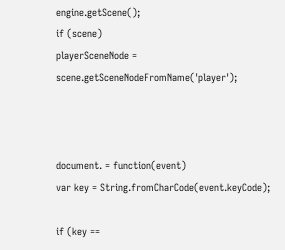engine.getScene();
if (scene)
playerSceneNode = scene.getSceneNodeFromName('player');



document. = function(event)
var key = String.fromCharCode(event.keyCode);

if (key ==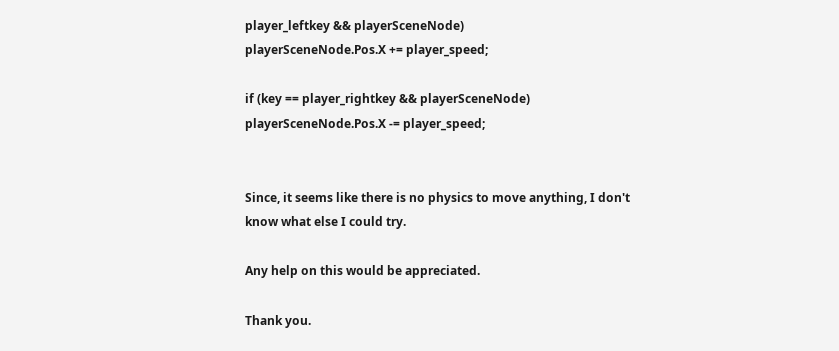player_leftkey && playerSceneNode)
playerSceneNode.Pos.X += player_speed;

if (key == player_rightkey && playerSceneNode)
playerSceneNode.Pos.X -= player_speed;


Since, it seems like there is no physics to move anything, I don't know what else I could try.

Any help on this would be appreciated.

Thank you.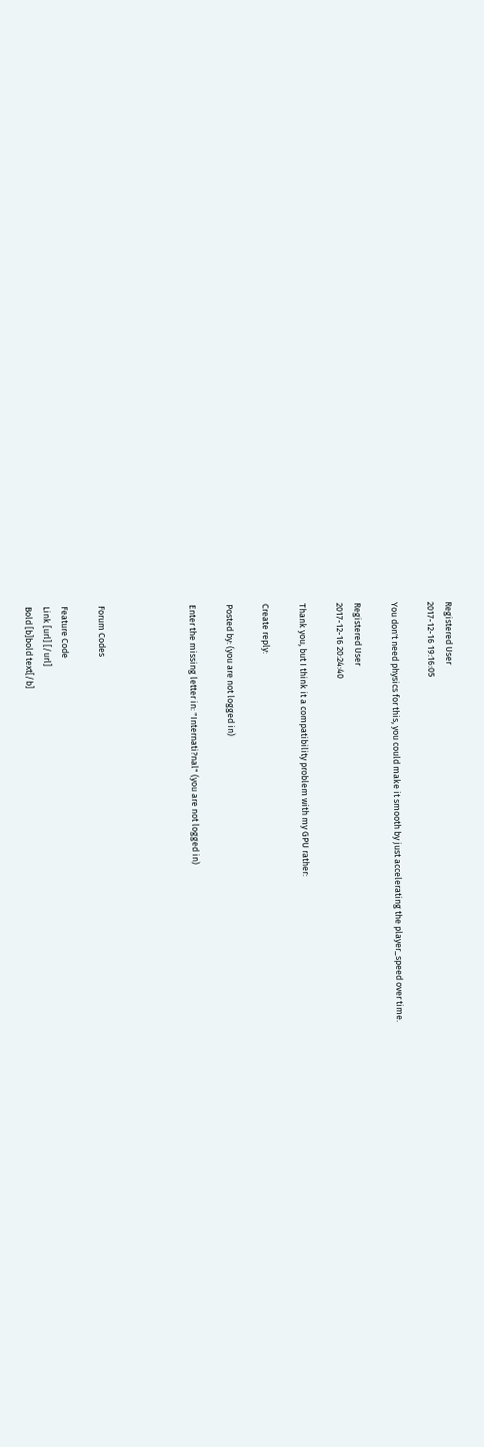Registered User
2017-12-16 19:16:05

You don't need physics for this, you could make it smooth by just accelerating the player_speed over time.

Registered User
2017-12-16 20:24:40

Thank you, but I think it a compatibility problem with my GPU rather:

Create reply:

Posted by: (you are not logged in)

Enter the missing letter in: "Internati?nal" (you are not logged in)




Forum Codes

Feature Code
Link [url] [/url]
Bold [b]bold text[/b]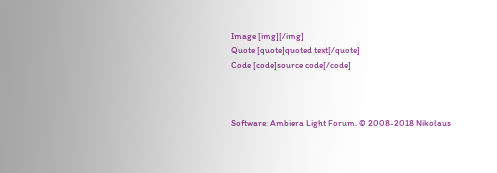Image [img][/img]
Quote [quote]quoted text[/quote]
Code [code]source code[/code]



Software: Ambiera Light Forum. © 2008-2018 Nikolaus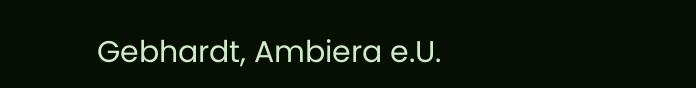Gebhardt, Ambiera e.U.